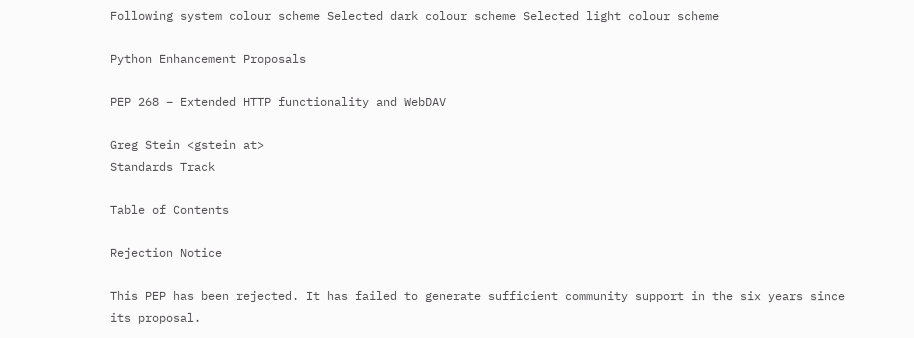Following system colour scheme Selected dark colour scheme Selected light colour scheme

Python Enhancement Proposals

PEP 268 – Extended HTTP functionality and WebDAV

Greg Stein <gstein at>
Standards Track

Table of Contents

Rejection Notice

This PEP has been rejected. It has failed to generate sufficient community support in the six years since its proposal.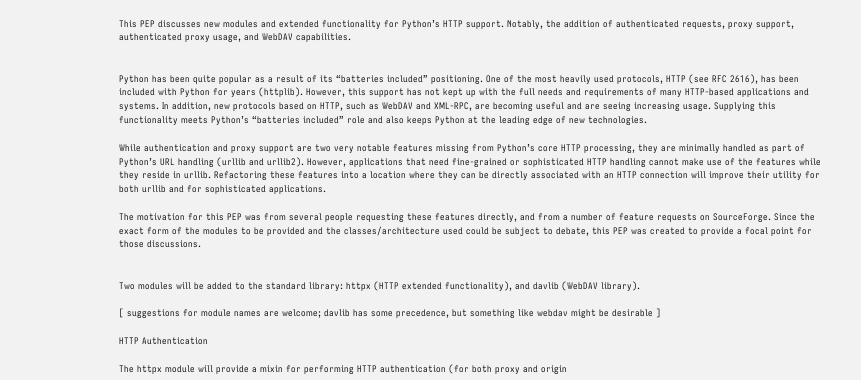This PEP discusses new modules and extended functionality for Python’s HTTP support. Notably, the addition of authenticated requests, proxy support, authenticated proxy usage, and WebDAV capabilities.


Python has been quite popular as a result of its “batteries included” positioning. One of the most heavily used protocols, HTTP (see RFC 2616), has been included with Python for years (httplib). However, this support has not kept up with the full needs and requirements of many HTTP-based applications and systems. In addition, new protocols based on HTTP, such as WebDAV and XML-RPC, are becoming useful and are seeing increasing usage. Supplying this functionality meets Python’s “batteries included” role and also keeps Python at the leading edge of new technologies.

While authentication and proxy support are two very notable features missing from Python’s core HTTP processing, they are minimally handled as part of Python’s URL handling (urllib and urllib2). However, applications that need fine-grained or sophisticated HTTP handling cannot make use of the features while they reside in urllib. Refactoring these features into a location where they can be directly associated with an HTTP connection will improve their utility for both urllib and for sophisticated applications.

The motivation for this PEP was from several people requesting these features directly, and from a number of feature requests on SourceForge. Since the exact form of the modules to be provided and the classes/architecture used could be subject to debate, this PEP was created to provide a focal point for those discussions.


Two modules will be added to the standard library: httpx (HTTP extended functionality), and davlib (WebDAV library).

[ suggestions for module names are welcome; davlib has some precedence, but something like webdav might be desirable ]

HTTP Authentication

The httpx module will provide a mixin for performing HTTP authentication (for both proxy and origin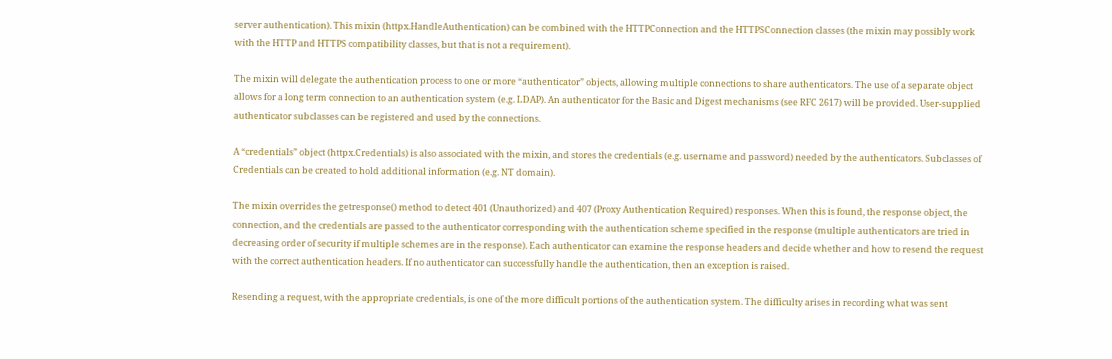server authentication). This mixin (httpx.HandleAuthentication) can be combined with the HTTPConnection and the HTTPSConnection classes (the mixin may possibly work with the HTTP and HTTPS compatibility classes, but that is not a requirement).

The mixin will delegate the authentication process to one or more “authenticator” objects, allowing multiple connections to share authenticators. The use of a separate object allows for a long term connection to an authentication system (e.g. LDAP). An authenticator for the Basic and Digest mechanisms (see RFC 2617) will be provided. User-supplied authenticator subclasses can be registered and used by the connections.

A “credentials” object (httpx.Credentials) is also associated with the mixin, and stores the credentials (e.g. username and password) needed by the authenticators. Subclasses of Credentials can be created to hold additional information (e.g. NT domain).

The mixin overrides the getresponse() method to detect 401 (Unauthorized) and 407 (Proxy Authentication Required) responses. When this is found, the response object, the connection, and the credentials are passed to the authenticator corresponding with the authentication scheme specified in the response (multiple authenticators are tried in decreasing order of security if multiple schemes are in the response). Each authenticator can examine the response headers and decide whether and how to resend the request with the correct authentication headers. If no authenticator can successfully handle the authentication, then an exception is raised.

Resending a request, with the appropriate credentials, is one of the more difficult portions of the authentication system. The difficulty arises in recording what was sent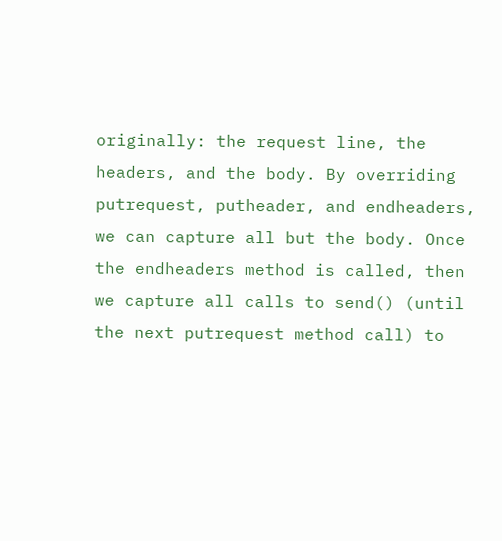originally: the request line, the headers, and the body. By overriding putrequest, putheader, and endheaders, we can capture all but the body. Once the endheaders method is called, then we capture all calls to send() (until the next putrequest method call) to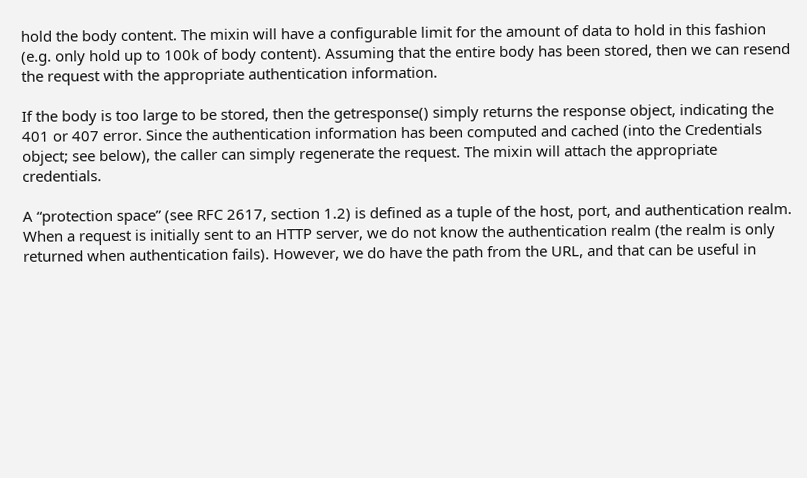hold the body content. The mixin will have a configurable limit for the amount of data to hold in this fashion (e.g. only hold up to 100k of body content). Assuming that the entire body has been stored, then we can resend the request with the appropriate authentication information.

If the body is too large to be stored, then the getresponse() simply returns the response object, indicating the 401 or 407 error. Since the authentication information has been computed and cached (into the Credentials object; see below), the caller can simply regenerate the request. The mixin will attach the appropriate credentials.

A “protection space” (see RFC 2617, section 1.2) is defined as a tuple of the host, port, and authentication realm. When a request is initially sent to an HTTP server, we do not know the authentication realm (the realm is only returned when authentication fails). However, we do have the path from the URL, and that can be useful in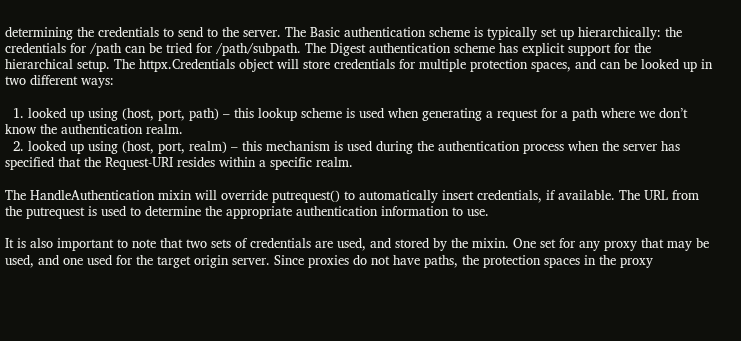determining the credentials to send to the server. The Basic authentication scheme is typically set up hierarchically: the credentials for /path can be tried for /path/subpath. The Digest authentication scheme has explicit support for the hierarchical setup. The httpx.Credentials object will store credentials for multiple protection spaces, and can be looked up in two different ways:

  1. looked up using (host, port, path) – this lookup scheme is used when generating a request for a path where we don’t know the authentication realm.
  2. looked up using (host, port, realm) – this mechanism is used during the authentication process when the server has specified that the Request-URI resides within a specific realm.

The HandleAuthentication mixin will override putrequest() to automatically insert credentials, if available. The URL from the putrequest is used to determine the appropriate authentication information to use.

It is also important to note that two sets of credentials are used, and stored by the mixin. One set for any proxy that may be used, and one used for the target origin server. Since proxies do not have paths, the protection spaces in the proxy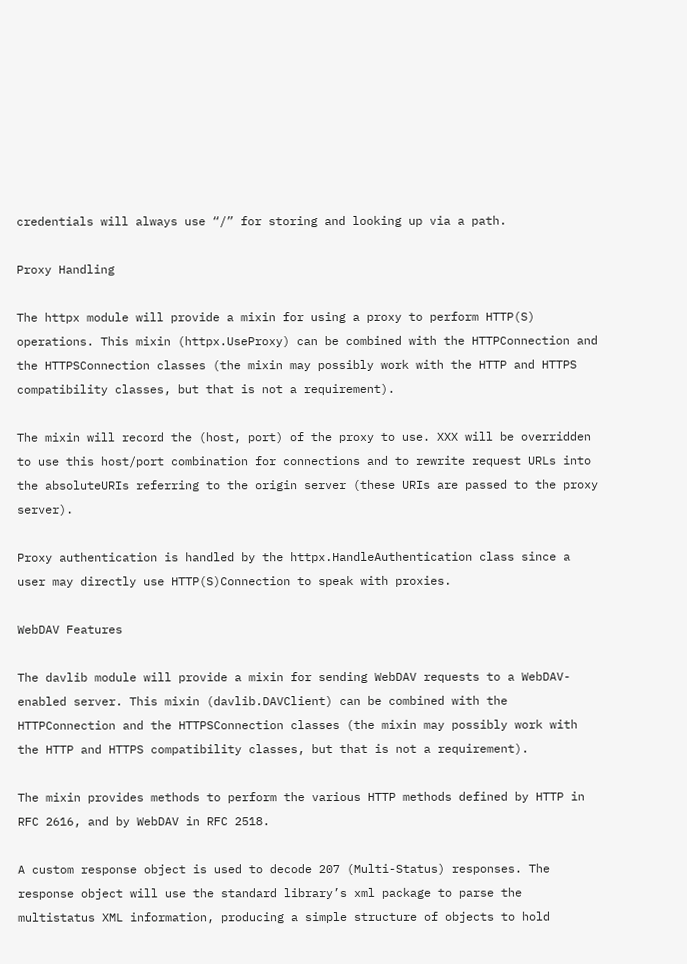credentials will always use “/” for storing and looking up via a path.

Proxy Handling

The httpx module will provide a mixin for using a proxy to perform HTTP(S) operations. This mixin (httpx.UseProxy) can be combined with the HTTPConnection and the HTTPSConnection classes (the mixin may possibly work with the HTTP and HTTPS compatibility classes, but that is not a requirement).

The mixin will record the (host, port) of the proxy to use. XXX will be overridden to use this host/port combination for connections and to rewrite request URLs into the absoluteURIs referring to the origin server (these URIs are passed to the proxy server).

Proxy authentication is handled by the httpx.HandleAuthentication class since a user may directly use HTTP(S)Connection to speak with proxies.

WebDAV Features

The davlib module will provide a mixin for sending WebDAV requests to a WebDAV-enabled server. This mixin (davlib.DAVClient) can be combined with the HTTPConnection and the HTTPSConnection classes (the mixin may possibly work with the HTTP and HTTPS compatibility classes, but that is not a requirement).

The mixin provides methods to perform the various HTTP methods defined by HTTP in RFC 2616, and by WebDAV in RFC 2518.

A custom response object is used to decode 207 (Multi-Status) responses. The response object will use the standard library’s xml package to parse the multistatus XML information, producing a simple structure of objects to hold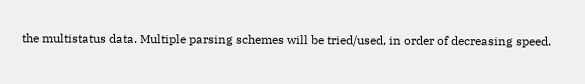the multistatus data. Multiple parsing schemes will be tried/used, in order of decreasing speed.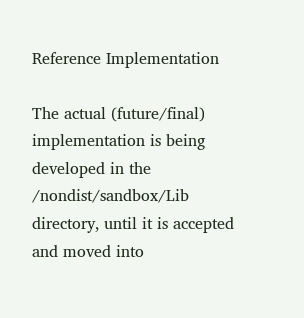Reference Implementation

The actual (future/final) implementation is being developed in the /nondist/sandbox/Lib directory, until it is accepted and moved into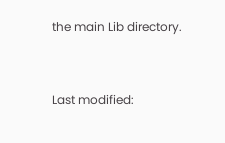the main Lib directory.


Last modified: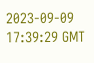2023-09-09 17:39:29 GMT